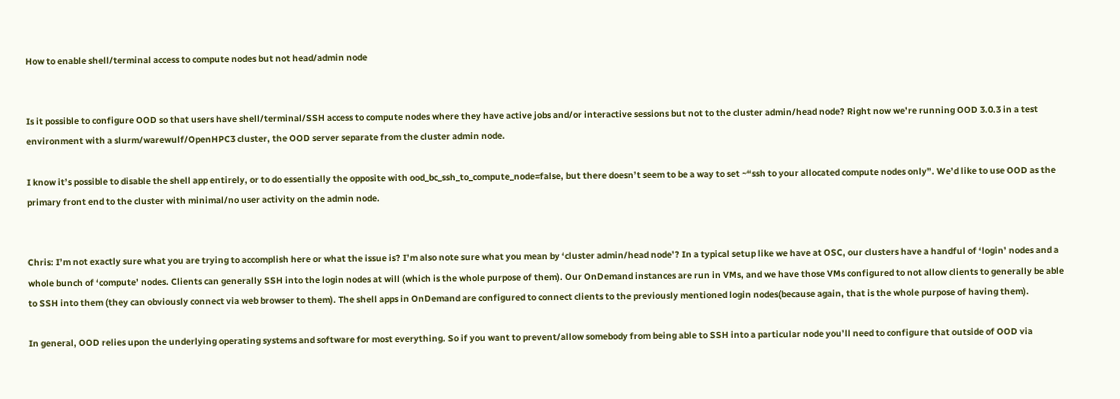How to enable shell/terminal access to compute nodes but not head/admin node


Is it possible to configure OOD so that users have shell/terminal/SSH access to compute nodes where they have active jobs and/or interactive sessions but not to the cluster admin/head node? Right now we’re running OOD 3.0.3 in a test environment with a slurm/warewulf/OpenHPC3 cluster, the OOD server separate from the cluster admin node.

I know it’s possible to disable the shell app entirely, or to do essentially the opposite with ood_bc_ssh_to_compute_node=false, but there doesn’t seem to be a way to set ~“ssh to your allocated compute nodes only”. We’d like to use OOD as the primary front end to the cluster with minimal/no user activity on the admin node.


Chris: I’m not exactly sure what you are trying to accomplish here or what the issue is? I’m also note sure what you mean by ‘cluster admin/head node’? In a typical setup like we have at OSC, our clusters have a handful of ‘login’ nodes and a whole bunch of ‘compute’ nodes. Clients can generally SSH into the login nodes at will (which is the whole purpose of them). Our OnDemand instances are run in VMs, and we have those VMs configured to not allow clients to generally be able to SSH into them (they can obviously connect via web browser to them). The shell apps in OnDemand are configured to connect clients to the previously mentioned login nodes(because again, that is the whole purpose of having them).

In general, OOD relies upon the underlying operating systems and software for most everything. So if you want to prevent/allow somebody from being able to SSH into a particular node you’ll need to configure that outside of OOD via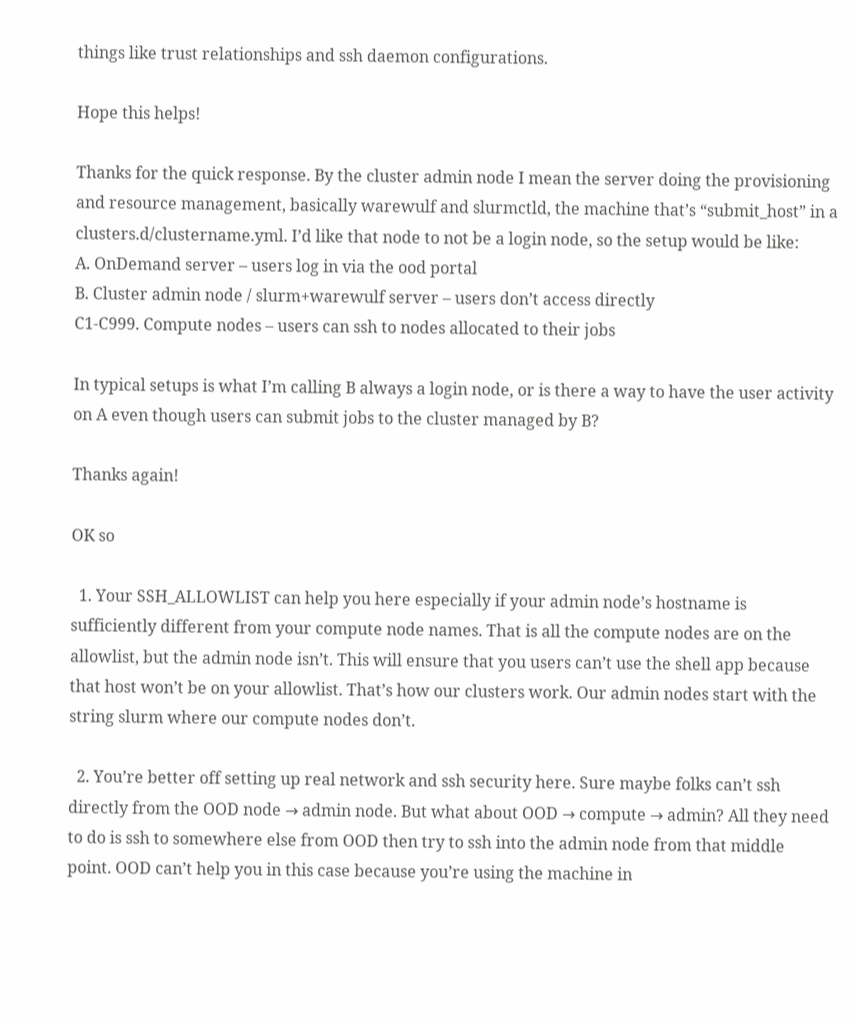things like trust relationships and ssh daemon configurations.

Hope this helps!

Thanks for the quick response. By the cluster admin node I mean the server doing the provisioning and resource management, basically warewulf and slurmctld, the machine that’s “submit_host” in a clusters.d/clustername.yml. I’d like that node to not be a login node, so the setup would be like:
A. OnDemand server – users log in via the ood portal
B. Cluster admin node / slurm+warewulf server – users don’t access directly
C1-C999. Compute nodes – users can ssh to nodes allocated to their jobs

In typical setups is what I’m calling B always a login node, or is there a way to have the user activity on A even though users can submit jobs to the cluster managed by B?

Thanks again!

OK so

  1. Your SSH_ALLOWLIST can help you here especially if your admin node’s hostname is sufficiently different from your compute node names. That is all the compute nodes are on the allowlist, but the admin node isn’t. This will ensure that you users can’t use the shell app because that host won’t be on your allowlist. That’s how our clusters work. Our admin nodes start with the string slurm where our compute nodes don’t.

  2. You’re better off setting up real network and ssh security here. Sure maybe folks can’t ssh directly from the OOD node → admin node. But what about OOD → compute → admin? All they need to do is ssh to somewhere else from OOD then try to ssh into the admin node from that middle point. OOD can’t help you in this case because you’re using the machine in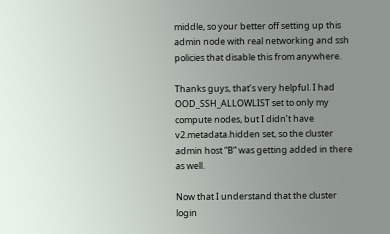middle, so your better off setting up this admin node with real networking and ssh policies that disable this from anywhere.

Thanks guys, that’s very helpful. I had OOD_SSH_ALLOWLIST set to only my compute nodes, but I didn’t have v2.metadata.hidden set, so the cluster admin host “B” was getting added in there as well.

Now that I understand that the cluster login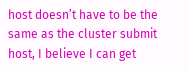host doesn’t have to be the same as the cluster submit host, I believe I can get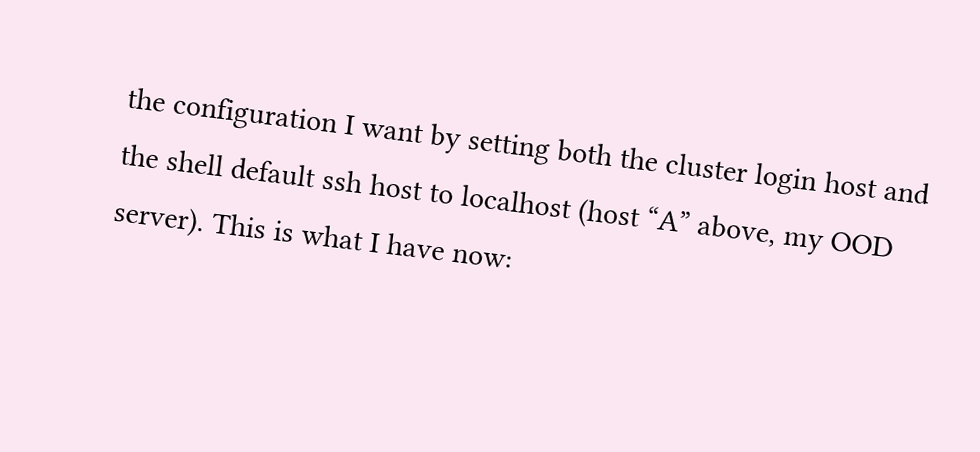the configuration I want by setting both the cluster login host and the shell default ssh host to localhost (host “A” above, my OOD server). This is what I have now: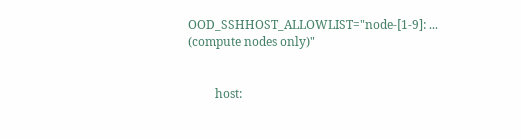OOD_SSHHOST_ALLOWLIST="node-[1-9]: ... (compute nodes only)"


         host: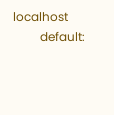localhost
         default: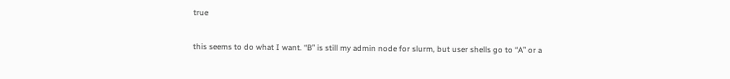true

this seems to do what I want. “B” is still my admin node for slurm, but user shells go to “A” or a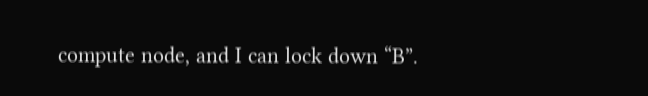compute node, and I can lock down “B”.